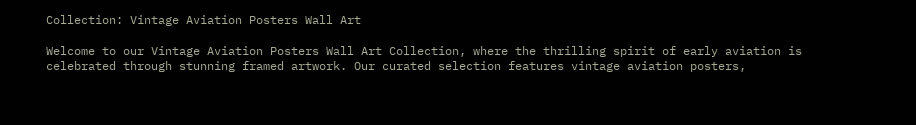Collection: Vintage Aviation Posters Wall Art

Welcome to our Vintage Aviation Posters Wall Art Collection, where the thrilling spirit of early aviation is celebrated through stunning framed artwork. Our curated selection features vintage aviation posters,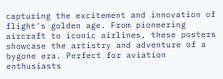capturing the excitement and innovation of flight's golden age. From pioneering aircraft to iconic airlines, these posters showcase the artistry and adventure of a bygone era. Perfect for aviation enthusiasts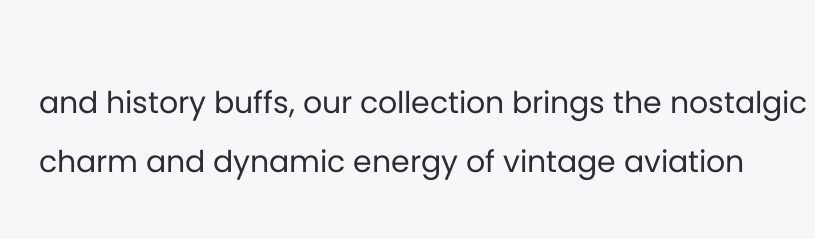and history buffs, our collection brings the nostalgic charm and dynamic energy of vintage aviation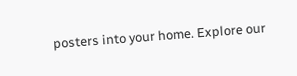posters into your home. Explore our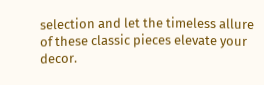selection and let the timeless allure of these classic pieces elevate your decor.